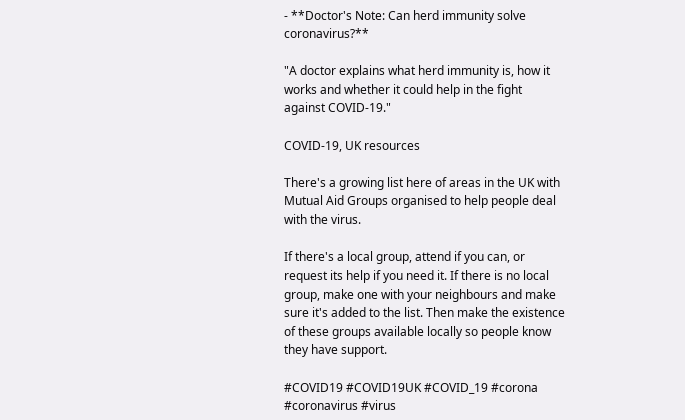- **Doctor's Note: Can herd immunity solve coronavirus?**

"A doctor explains what herd immunity is, how it works and whether it could help in the fight against COVID-19."

COVID-19, UK resources

There's a growing list here of areas in the UK with Mutual Aid Groups organised to help people deal with the virus.

If there's a local group, attend if you can, or request its help if you need it. If there is no local group, make one with your neighbours and make sure it's added to the list. Then make the existence of these groups available locally so people know they have support.

#COVID19 #COVID19UK #COVID_19 #corona #coronavirus #virus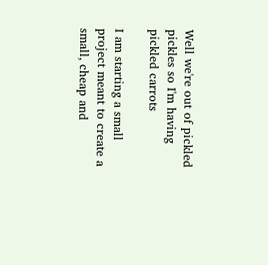Well we're out of pickled pickles so I'm having pickled carrots

I am starting a small project meant to create a small, cheap and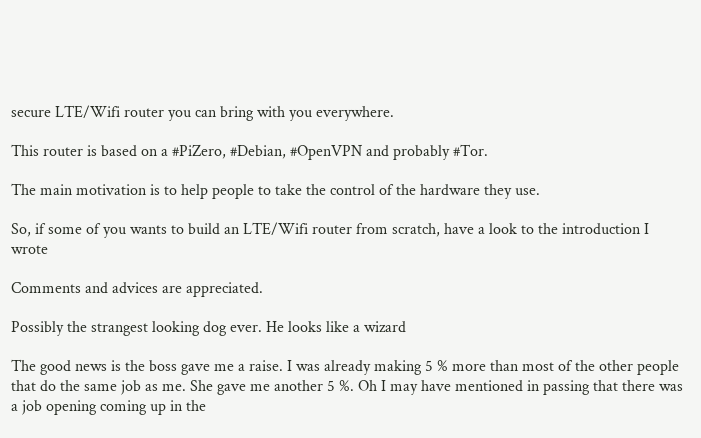secure LTE/Wifi router you can bring with you everywhere.

This router is based on a #PiZero, #Debian, #OpenVPN and probably #Tor.

The main motivation is to help people to take the control of the hardware they use.

So, if some of you wants to build an LTE/Wifi router from scratch, have a look to the introduction I wrote

Comments and advices are appreciated.

Possibly the strangest looking dog ever. He looks like a wizard

The good news is the boss gave me a raise. I was already making 5 % more than most of the other people that do the same job as me. She gave me another 5 %. Oh I may have mentioned in passing that there was a job opening coming up in the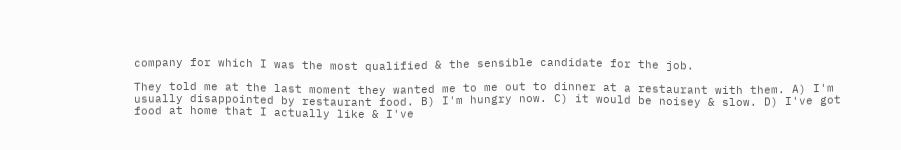company for which I was the most qualified & the sensible candidate for the job.

They told me at the last moment they wanted me to me out to dinner at a restaurant with them. A) I'm usually disappointed by restaurant food. B) I'm hungry now. C) it would be noisey & slow. D) I've got food at home that I actually like & I've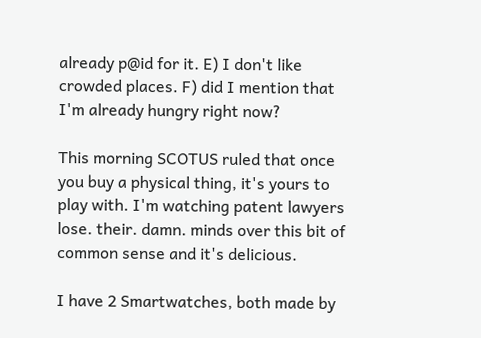already p@id for it. E) I don't like crowded places. F) did I mention that I'm already hungry right now?

This morning SCOTUS ruled that once you buy a physical thing, it's yours to play with. I'm watching patent lawyers lose. their. damn. minds over this bit of common sense and it's delicious.

I have 2 Smartwatches, both made by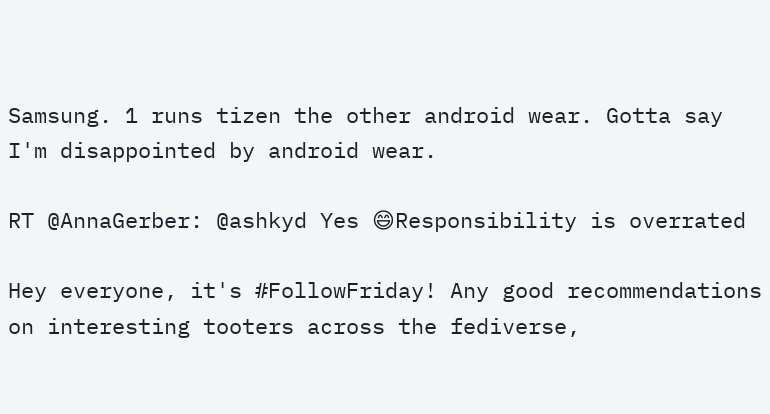Samsung. 1 runs tizen the other android wear. Gotta say I'm disappointed by android wear.

RT @AnnaGerber: @ashkyd Yes 😄Responsibility is overrated

Hey everyone, it's #FollowFriday! Any good recommendations on interesting tooters across the fediverse,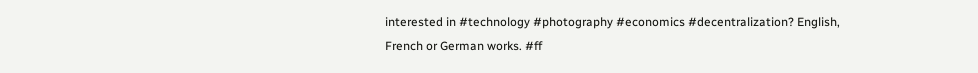interested in #technology #photography #economics #decentralization? English, French or German works. #ff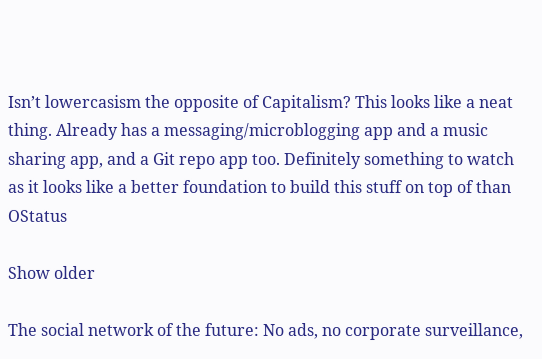Isn’t lowercasism the opposite of Capitalism? This looks like a neat thing. Already has a messaging/microblogging app and a music sharing app, and a Git repo app too. Definitely something to watch as it looks like a better foundation to build this stuff on top of than OStatus

Show older

The social network of the future: No ads, no corporate surveillance,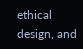ethical design, and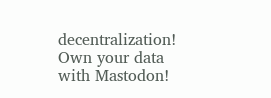decentralization! Own your data with Mastodon!